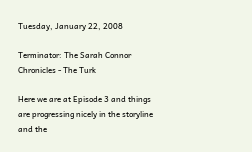Tuesday, January 22, 2008

Terminator: The Sarah Connor Chronicles - The Turk

Here we are at Episode 3 and things are progressing nicely in the storyline and the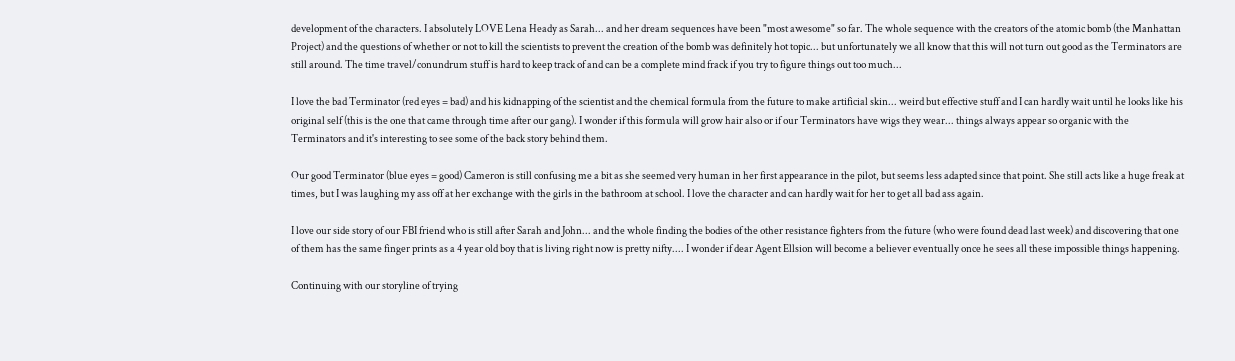development of the characters. I absolutely LOVE Lena Heady as Sarah... and her dream sequences have been "most awesome" so far. The whole sequence with the creators of the atomic bomb (the Manhattan Project) and the questions of whether or not to kill the scientists to prevent the creation of the bomb was definitely hot topic... but unfortunately we all know that this will not turn out good as the Terminators are still around. The time travel/conundrum stuff is hard to keep track of and can be a complete mind frack if you try to figure things out too much...

I love the bad Terminator (red eyes = bad) and his kidnapping of the scientist and the chemical formula from the future to make artificial skin... weird but effective stuff and I can hardly wait until he looks like his original self (this is the one that came through time after our gang). I wonder if this formula will grow hair also or if our Terminators have wigs they wear... things always appear so organic with the Terminators and it's interesting to see some of the back story behind them.

Our good Terminator (blue eyes = good) Cameron is still confusing me a bit as she seemed very human in her first appearance in the pilot, but seems less adapted since that point. She still acts like a huge freak at times, but I was laughing my ass off at her exchange with the girls in the bathroom at school. I love the character and can hardly wait for her to get all bad ass again.

I love our side story of our FBI friend who is still after Sarah and John... and the whole finding the bodies of the other resistance fighters from the future (who were found dead last week) and discovering that one of them has the same finger prints as a 4 year old boy that is living right now is pretty nifty.... I wonder if dear Agent Ellsion will become a believer eventually once he sees all these impossible things happening.

Continuing with our storyline of trying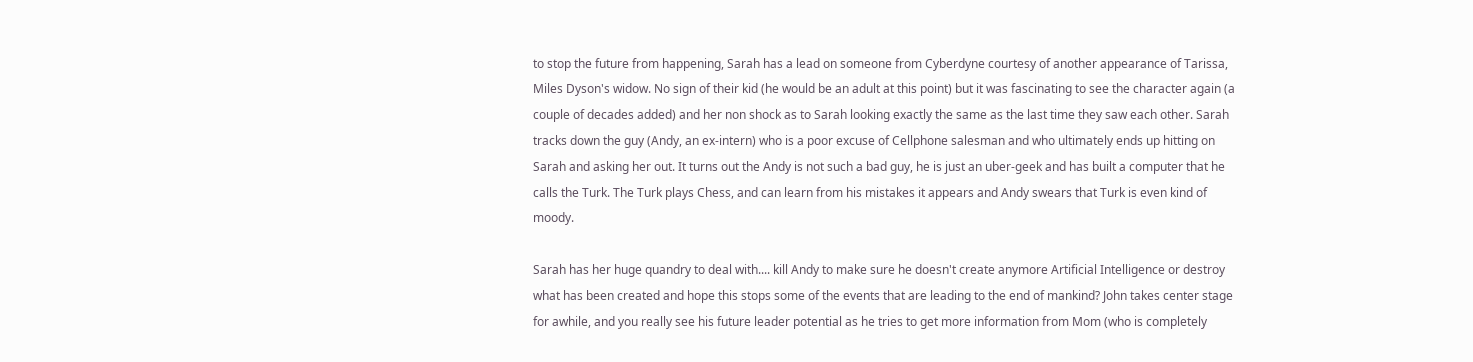to stop the future from happening, Sarah has a lead on someone from Cyberdyne courtesy of another appearance of Tarissa, Miles Dyson's widow. No sign of their kid (he would be an adult at this point) but it was fascinating to see the character again (a couple of decades added) and her non shock as to Sarah looking exactly the same as the last time they saw each other. Sarah tracks down the guy (Andy, an ex-intern) who is a poor excuse of Cellphone salesman and who ultimately ends up hitting on Sarah and asking her out. It turns out the Andy is not such a bad guy, he is just an uber-geek and has built a computer that he calls the Turk. The Turk plays Chess, and can learn from his mistakes it appears and Andy swears that Turk is even kind of moody.

Sarah has her huge quandry to deal with.... kill Andy to make sure he doesn't create anymore Artificial Intelligence or destroy what has been created and hope this stops some of the events that are leading to the end of mankind? John takes center stage for awhile, and you really see his future leader potential as he tries to get more information from Mom (who is completely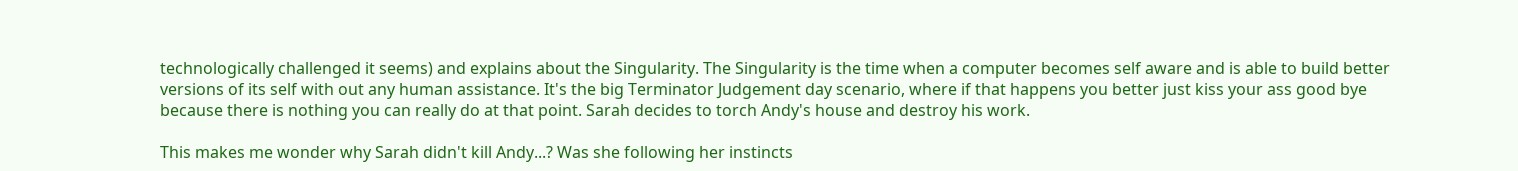technologically challenged it seems) and explains about the Singularity. The Singularity is the time when a computer becomes self aware and is able to build better versions of its self with out any human assistance. It's the big Terminator Judgement day scenario, where if that happens you better just kiss your ass good bye because there is nothing you can really do at that point. Sarah decides to torch Andy's house and destroy his work.

This makes me wonder why Sarah didn't kill Andy...? Was she following her instincts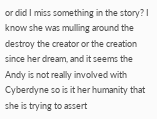or did I miss something in the story? I know she was mulling around the destroy the creator or the creation since her dream, and it seems the Andy is not really involved with Cyberdyne so is it her humanity that she is trying to assert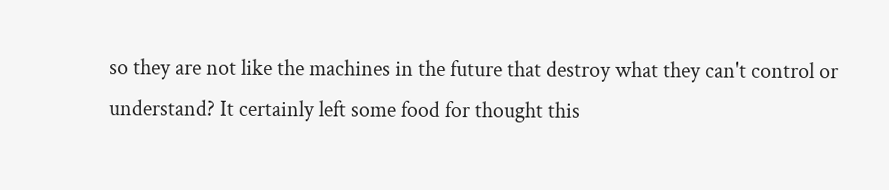so they are not like the machines in the future that destroy what they can't control or understand? It certainly left some food for thought this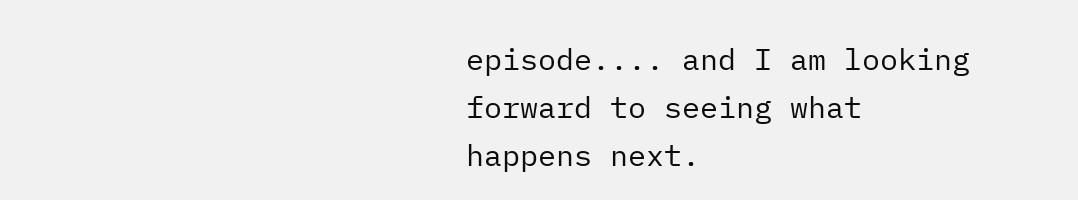episode.... and I am looking forward to seeing what happens next.